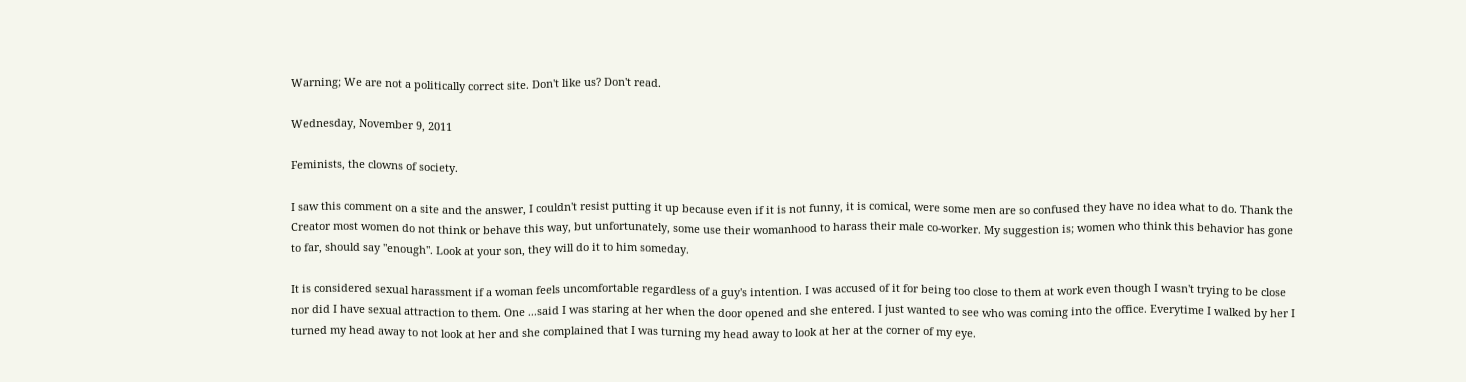Warning; We are not a politically correct site. Don't like us? Don't read.

Wednesday, November 9, 2011

Feminists, the clowns of society.

I saw this comment on a site and the answer, I couldn't resist putting it up because even if it is not funny, it is comical, were some men are so confused they have no idea what to do. Thank the Creator most women do not think or behave this way, but unfortunately, some use their womanhood to harass their male co-worker. My suggestion is; women who think this behavior has gone to far, should say "enough". Look at your son, they will do it to him someday.

It is considered sexual harassment if a woman feels uncomfortable regardless of a guy's intention. I was accused of it for being too close to them at work even though I wasn't trying to be close nor did I have sexual attraction to them. One ...said I was staring at her when the door opened and she entered. I just wanted to see who was coming into the office. Everytime I walked by her I turned my head away to not look at her and she complained that I was turning my head away to look at her at the corner of my eye.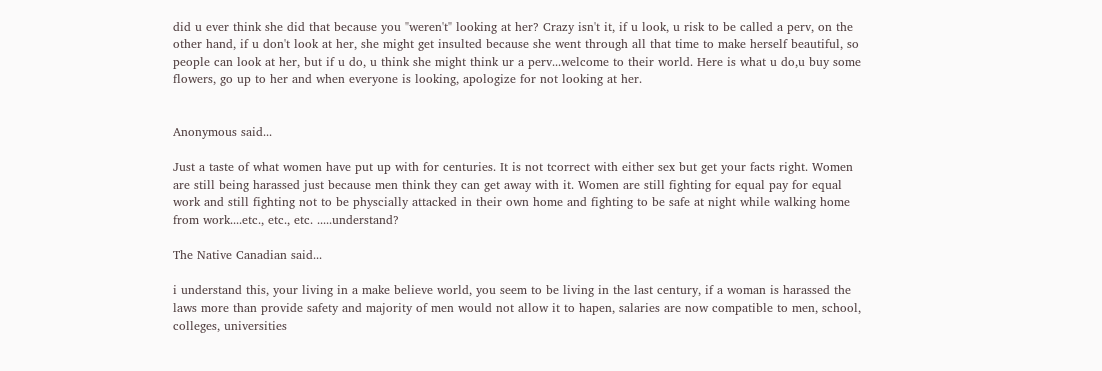did u ever think she did that because you "weren't" looking at her? Crazy isn't it, if u look, u risk to be called a perv, on the other hand, if u don't look at her, she might get insulted because she went through all that time to make herself beautiful, so people can look at her, but if u do, u think she might think ur a perv...welcome to their world. Here is what u do,u buy some flowers, go up to her and when everyone is looking, apologize for not looking at her.


Anonymous said...

Just a taste of what women have put up with for centuries. It is not tcorrect with either sex but get your facts right. Women are still being harassed just because men think they can get away with it. Women are still fighting for equal pay for equal work and still fighting not to be physcially attacked in their own home and fighting to be safe at night while walking home from work....etc., etc., etc. .....understand?

The Native Canadian said...

i understand this, your living in a make believe world, you seem to be living in the last century, if a woman is harassed the laws more than provide safety and majority of men would not allow it to hapen, salaries are now compatible to men, school, colleges, universities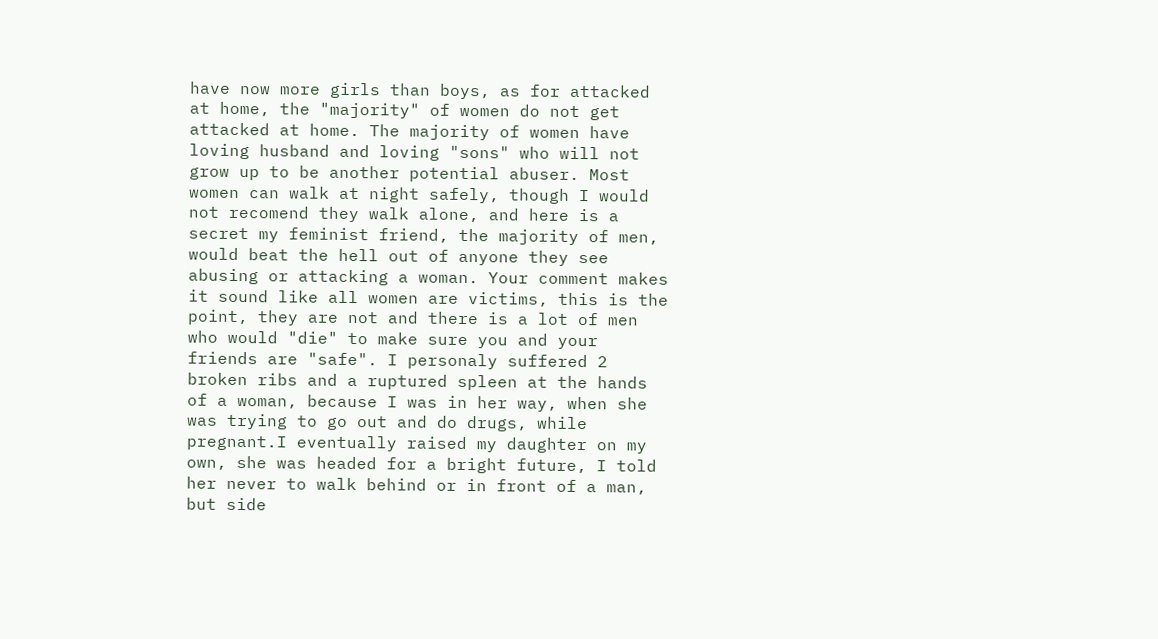have now more girls than boys, as for attacked at home, the "majority" of women do not get attacked at home. The majority of women have loving husband and loving "sons" who will not grow up to be another potential abuser. Most women can walk at night safely, though I would not recomend they walk alone, and here is a secret my feminist friend, the majority of men, would beat the hell out of anyone they see abusing or attacking a woman. Your comment makes it sound like all women are victims, this is the point, they are not and there is a lot of men who would "die" to make sure you and your friends are "safe". I personaly suffered 2 broken ribs and a ruptured spleen at the hands of a woman, because I was in her way, when she was trying to go out and do drugs, while pregnant.I eventually raised my daughter on my own, she was headed for a bright future, I told her never to walk behind or in front of a man, but side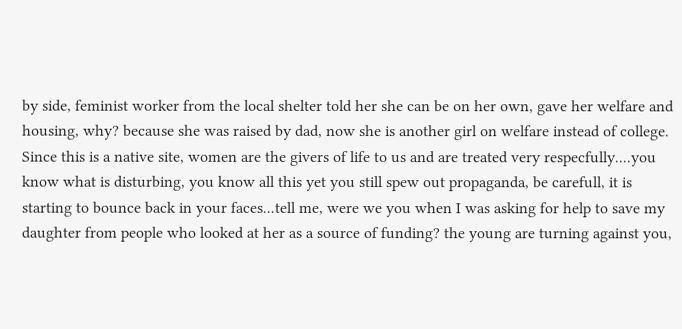by side, feminist worker from the local shelter told her she can be on her own, gave her welfare and housing, why? because she was raised by dad, now she is another girl on welfare instead of college. Since this is a native site, women are the givers of life to us and are treated very respecfully....you know what is disturbing, you know all this yet you still spew out propaganda, be carefull, it is starting to bounce back in your faces...tell me, were we you when I was asking for help to save my daughter from people who looked at her as a source of funding? the young are turning against you,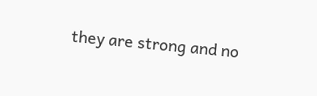they are strong and no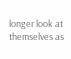longer look at themselves as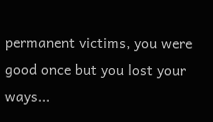permanent victims, you were good once but you lost your ways...